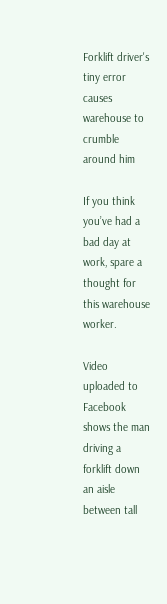Forklift driver's tiny error causes warehouse to crumble around him

If you think you’ve had a bad day at work, spare a thought for this warehouse worker.

Video uploaded to Facebook shows the man driving a forklift down an aisle between tall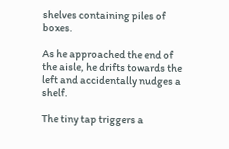shelves containing piles of boxes.

As he approached the end of the aisle, he drifts towards the left and accidentally nudges a shelf.

The tiny tap triggers a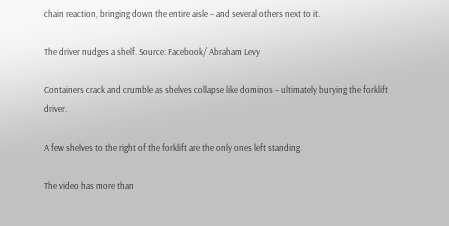chain reaction, bringing down the entire aisle – and several others next to it.

The driver nudges a shelf. Source: Facebook/ Abraham Levy

Containers crack and crumble as shelves collapse like dominos – ultimately burying the forklift driver.

A few shelves to the right of the forklift are the only ones left standing.

The video has more than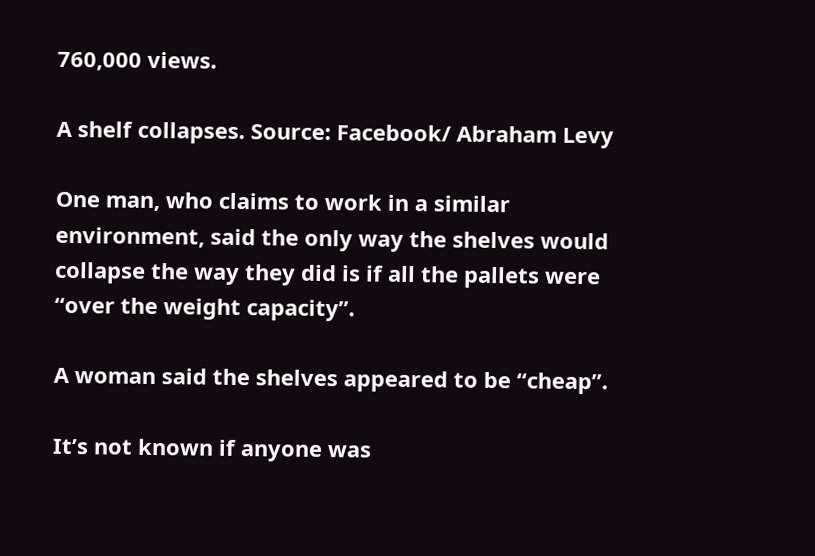760,000 views.

A shelf collapses. Source: Facebook/ Abraham Levy

One man, who claims to work in a similar environment, said the only way the shelves would collapse the way they did is if all the pallets were “over the weight capacity”.

A woman said the shelves appeared to be “cheap”.

It’s not known if anyone was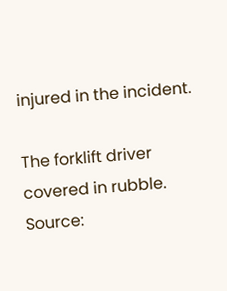injured in the incident.

The forklift driver covered in rubble. Source: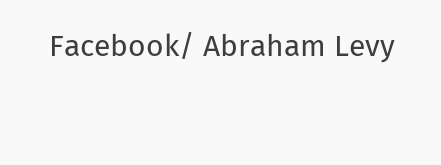Facebook/ Abraham Levy